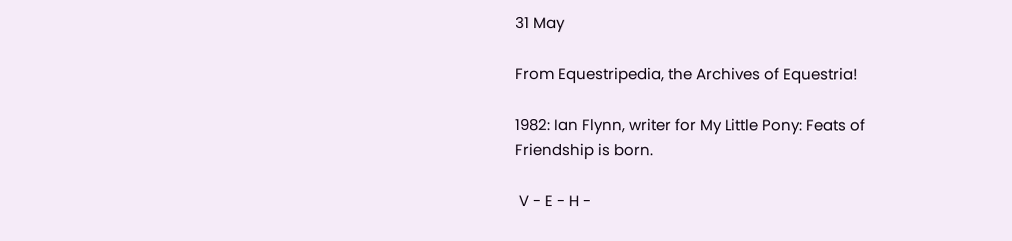31 May

From Equestripedia, the Archives of Equestria!

1982: Ian Flynn, writer for My Little Pony: Feats of Friendship is born.

 V - E - H -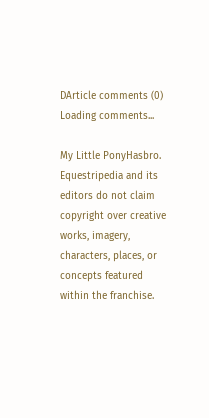DArticle comments (0)
Loading comments...

My Little PonyHasbro. Equestripedia and its editors do not claim copyright over creative works, imagery, characters, places, or concepts featured within the franchise.